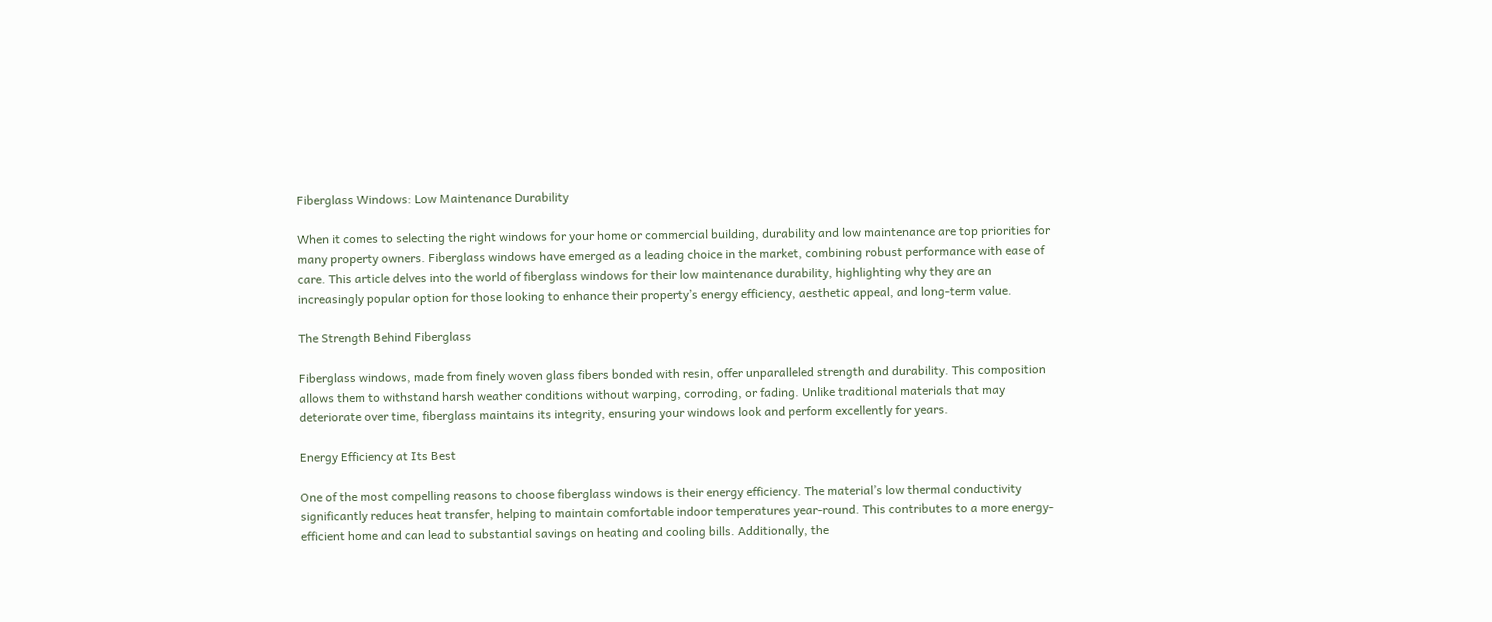Fiberglass Windows: Low Maintenance Durability

When it comes to selecting the right windows for your home or commercial building, durability and low maintenance are top priorities for many property owners. Fiberglass windows have emerged as a leading choice in the market, combining robust performance with ease of care. This article delves into the world of fiberglass windows for their low maintenance durability, highlighting why they are an increasingly popular option for those looking to enhance their property’s energy efficiency, aesthetic appeal, and long-term value.

The Strength Behind Fiberglass

Fiberglass windows, made from finely woven glass fibers bonded with resin, offer unparalleled strength and durability. This composition allows them to withstand harsh weather conditions without warping, corroding, or fading. Unlike traditional materials that may deteriorate over time, fiberglass maintains its integrity, ensuring your windows look and perform excellently for years.

Energy Efficiency at Its Best

One of the most compelling reasons to choose fiberglass windows is their energy efficiency. The material’s low thermal conductivity significantly reduces heat transfer, helping to maintain comfortable indoor temperatures year-round. This contributes to a more energy-efficient home and can lead to substantial savings on heating and cooling bills. Additionally, the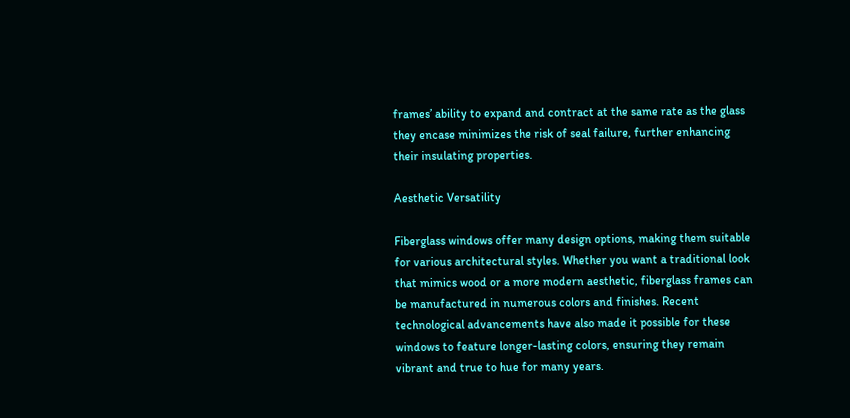frames’ ability to expand and contract at the same rate as the glass they encase minimizes the risk of seal failure, further enhancing their insulating properties.

Aesthetic Versatility

Fiberglass windows offer many design options, making them suitable for various architectural styles. Whether you want a traditional look that mimics wood or a more modern aesthetic, fiberglass frames can be manufactured in numerous colors and finishes. Recent technological advancements have also made it possible for these windows to feature longer-lasting colors, ensuring they remain vibrant and true to hue for many years.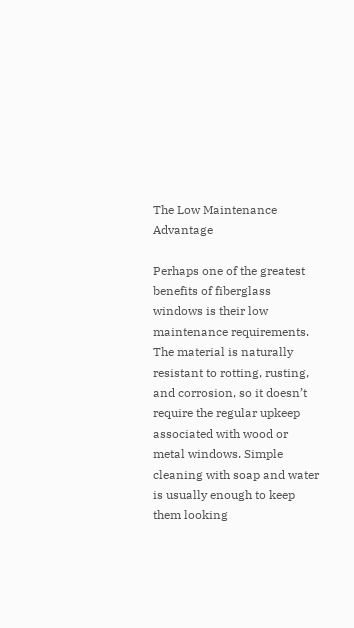The Low Maintenance Advantage

Perhaps one of the greatest benefits of fiberglass windows is their low maintenance requirements. The material is naturally resistant to rotting, rusting, and corrosion, so it doesn’t require the regular upkeep associated with wood or metal windows. Simple cleaning with soap and water is usually enough to keep them looking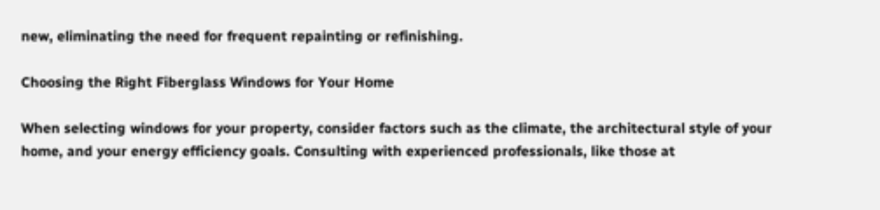new, eliminating the need for frequent repainting or refinishing.

Choosing the Right Fiberglass Windows for Your Home

When selecting windows for your property, consider factors such as the climate, the architectural style of your home, and your energy efficiency goals. Consulting with experienced professionals, like those at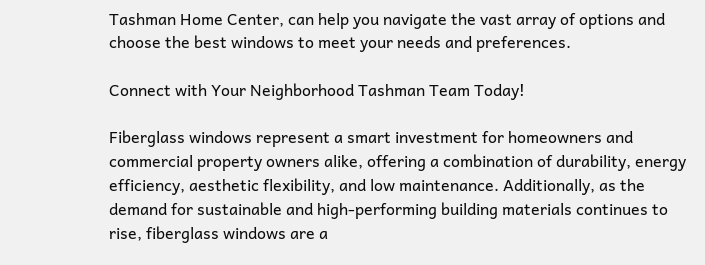Tashman Home Center, can help you navigate the vast array of options and choose the best windows to meet your needs and preferences.

Connect with Your Neighborhood Tashman Team Today!

Fiberglass windows represent a smart investment for homeowners and commercial property owners alike, offering a combination of durability, energy efficiency, aesthetic flexibility, and low maintenance. Additionally, as the demand for sustainable and high-performing building materials continues to rise, fiberglass windows are a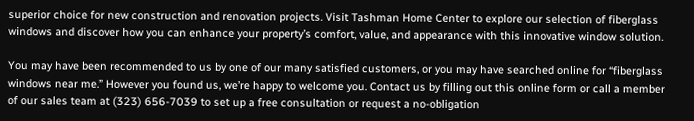superior choice for new construction and renovation projects. Visit Tashman Home Center to explore our selection of fiberglass windows and discover how you can enhance your property’s comfort, value, and appearance with this innovative window solution.

You may have been recommended to us by one of our many satisfied customers, or you may have searched online for “fiberglass windows near me.” However you found us, we’re happy to welcome you. Contact us by filling out this online form or call a member of our sales team at (323) 656-7039 to set up a free consultation or request a no-obligation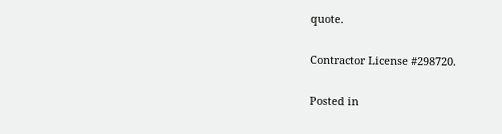quote.

Contractor License #298720.

Posted in